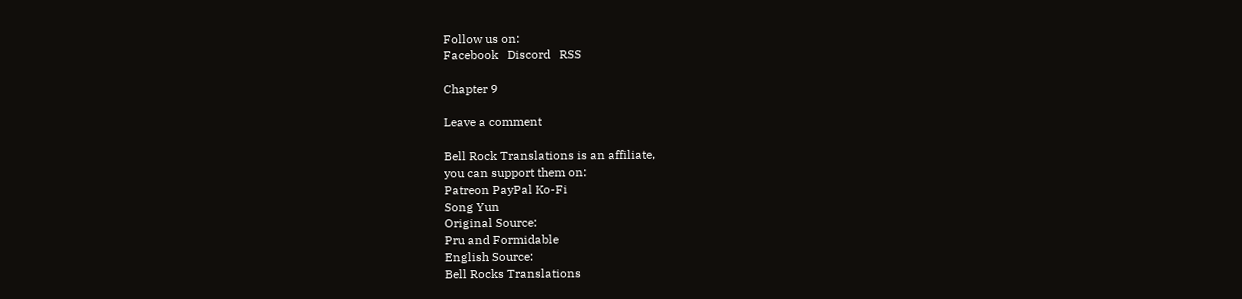Follow us on:
Facebook   Discord   RSS

Chapter 9

Leave a comment

Bell Rock Translations is an affiliate,
you can support them on:
Patreon PayPal Ko-Fi
Song Yun
Original Source:
Pru and Formidable
English Source:
Bell Rocks Translations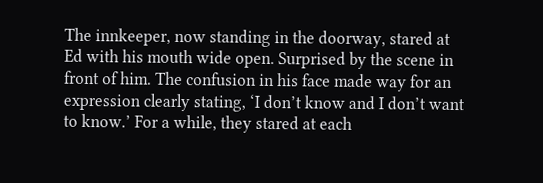The innkeeper, now standing in the doorway, stared at Ed with his mouth wide open. Surprised by the scene in front of him. The confusion in his face made way for an expression clearly stating, ‘I don’t know and I don’t want to know.’ For a while, they stared at each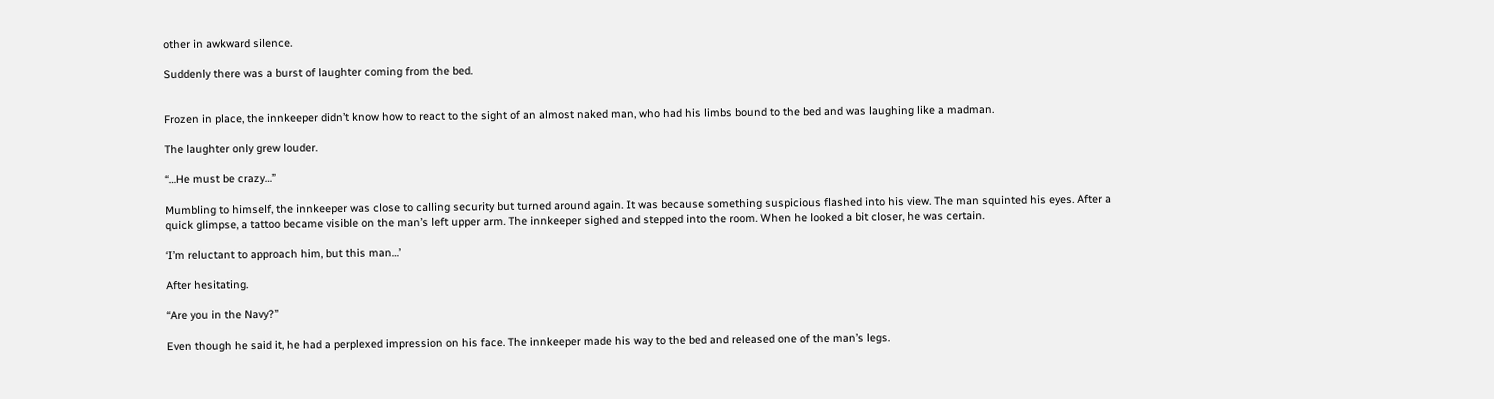other in awkward silence.

Suddenly there was a burst of laughter coming from the bed.


Frozen in place, the innkeeper didn’t know how to react to the sight of an almost naked man, who had his limbs bound to the bed and was laughing like a madman.

The laughter only grew louder.

“…He must be crazy…”

Mumbling to himself, the innkeeper was close to calling security but turned around again. It was because something suspicious flashed into his view. The man squinted his eyes. After a quick glimpse, a tattoo became visible on the man’s left upper arm. The innkeeper sighed and stepped into the room. When he looked a bit closer, he was certain.

‘I’m reluctant to approach him, but this man…’

After hesitating.

“Are you in the Navy?”

Even though he said it, he had a perplexed impression on his face. The innkeeper made his way to the bed and released one of the man’s legs.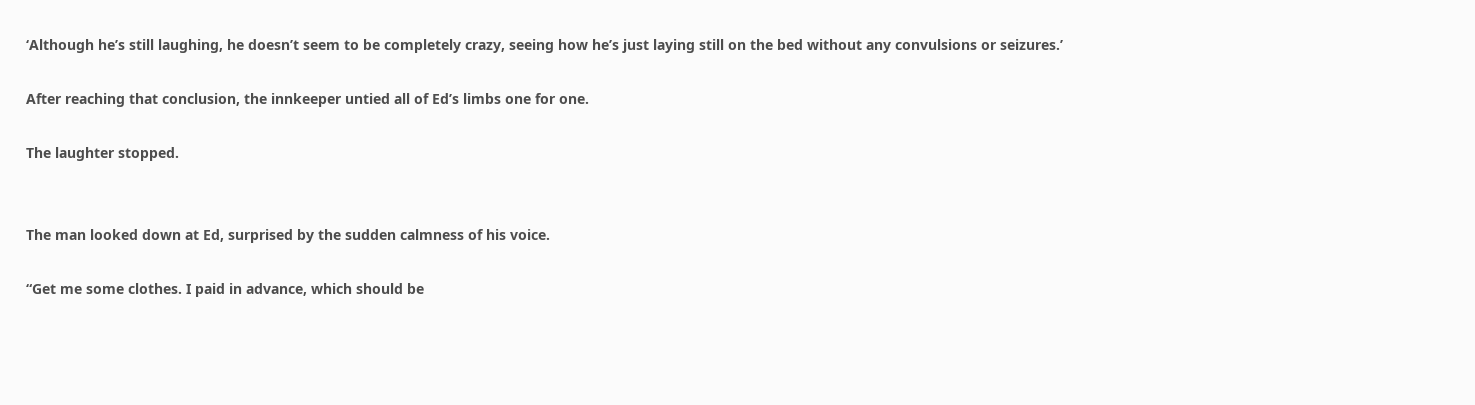‘Although he’s still laughing, he doesn’t seem to be completely crazy, seeing how he’s just laying still on the bed without any convulsions or seizures.’

After reaching that conclusion, the innkeeper untied all of Ed’s limbs one for one.

The laughter stopped.


The man looked down at Ed, surprised by the sudden calmness of his voice.

“Get me some clothes. I paid in advance, which should be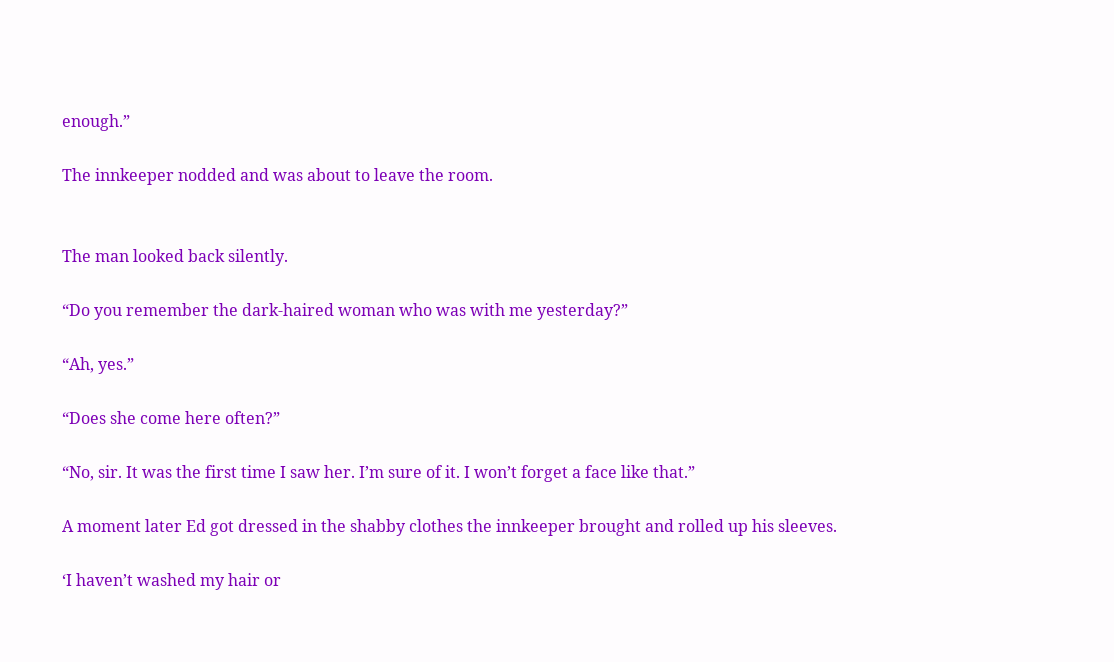enough.”

The innkeeper nodded and was about to leave the room.


The man looked back silently.

“Do you remember the dark-haired woman who was with me yesterday?”

“Ah, yes.”

“Does she come here often?”

“No, sir. It was the first time I saw her. I’m sure of it. I won’t forget a face like that.”

A moment later Ed got dressed in the shabby clothes the innkeeper brought and rolled up his sleeves.

‘I haven’t washed my hair or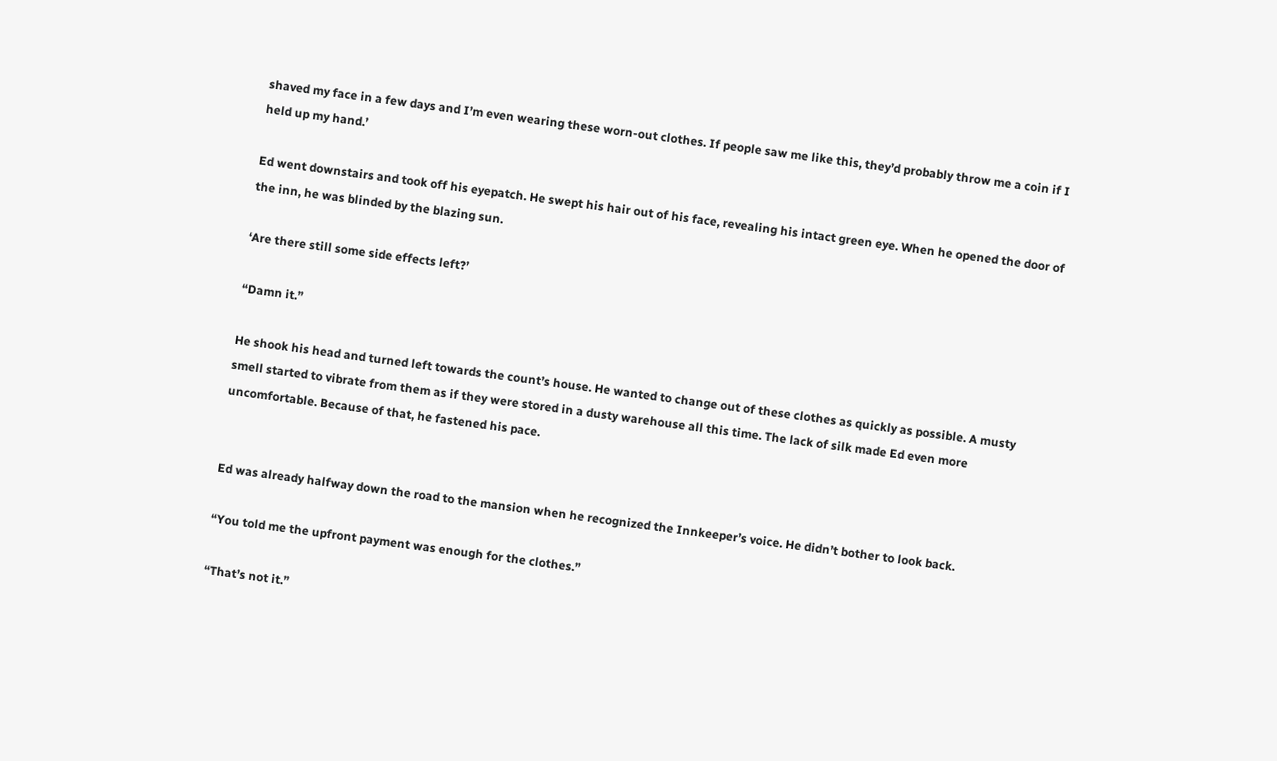shaved my face in a few days and I’m even wearing these worn-out clothes. If people saw me like this, they’d probably throw me a coin if I held up my hand.’

Ed went downstairs and took off his eyepatch. He swept his hair out of his face, revealing his intact green eye. When he opened the door of the inn, he was blinded by the blazing sun.

‘Are there still some side effects left?’

“Damn it.”

He shook his head and turned left towards the count’s house. He wanted to change out of these clothes as quickly as possible. A musty smell started to vibrate from them as if they were stored in a dusty warehouse all this time. The lack of silk made Ed even more uncomfortable. Because of that, he fastened his pace.


Ed was already halfway down the road to the mansion when he recognized the Innkeeper’s voice. He didn’t bother to look back.

“You told me the upfront payment was enough for the clothes.”

“That’s not it.”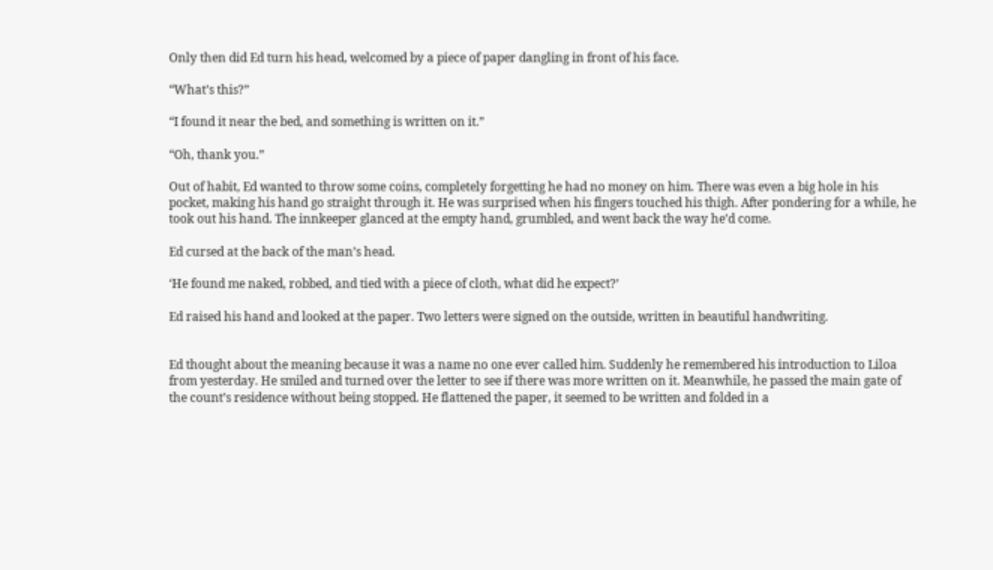Only then did Ed turn his head, welcomed by a piece of paper dangling in front of his face.

“What’s this?”

“I found it near the bed, and something is written on it.”

“Oh, thank you.”

Out of habit, Ed wanted to throw some coins, completely forgetting he had no money on him. There was even a big hole in his pocket, making his hand go straight through it. He was surprised when his fingers touched his thigh. After pondering for a while, he took out his hand. The innkeeper glanced at the empty hand, grumbled, and went back the way he’d come.

Ed cursed at the back of the man’s head.

‘He found me naked, robbed, and tied with a piece of cloth, what did he expect?’

Ed raised his hand and looked at the paper. Two letters were signed on the outside, written in beautiful handwriting.


Ed thought about the meaning because it was a name no one ever called him. Suddenly he remembered his introduction to Liloa from yesterday. He smiled and turned over the letter to see if there was more written on it. Meanwhile, he passed the main gate of the count’s residence without being stopped. He flattened the paper, it seemed to be written and folded in a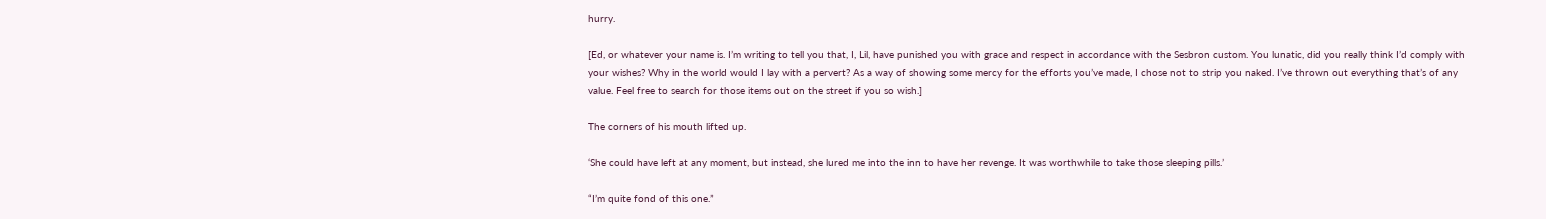hurry.

[Ed, or whatever your name is. I’m writing to tell you that, I, Lil, have punished you with grace and respect in accordance with the Sesbron custom. You lunatic, did you really think I’d comply with your wishes? Why in the world would I lay with a pervert? As a way of showing some mercy for the efforts you’ve made, I chose not to strip you naked. I’ve thrown out everything that’s of any value. Feel free to search for those items out on the street if you so wish.]

The corners of his mouth lifted up.

‘She could have left at any moment, but instead, she lured me into the inn to have her revenge. It was worthwhile to take those sleeping pills.’

“I’m quite fond of this one.”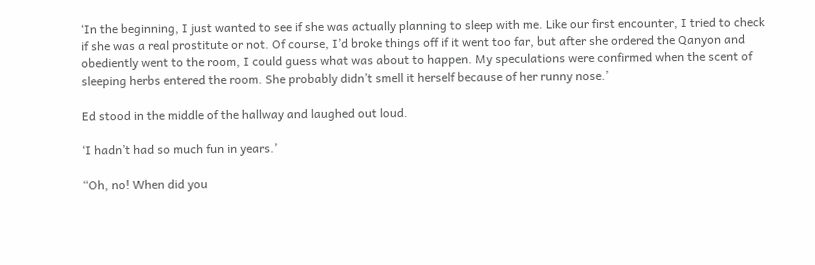‘In the beginning, I just wanted to see if she was actually planning to sleep with me. Like our first encounter, I tried to check if she was a real prostitute or not. Of course, I’d broke things off if it went too far, but after she ordered the Qanyon and obediently went to the room, I could guess what was about to happen. My speculations were confirmed when the scent of sleeping herbs entered the room. She probably didn’t smell it herself because of her runny nose.’

Ed stood in the middle of the hallway and laughed out loud.

‘I hadn’t had so much fun in years.’

“Oh, no! When did you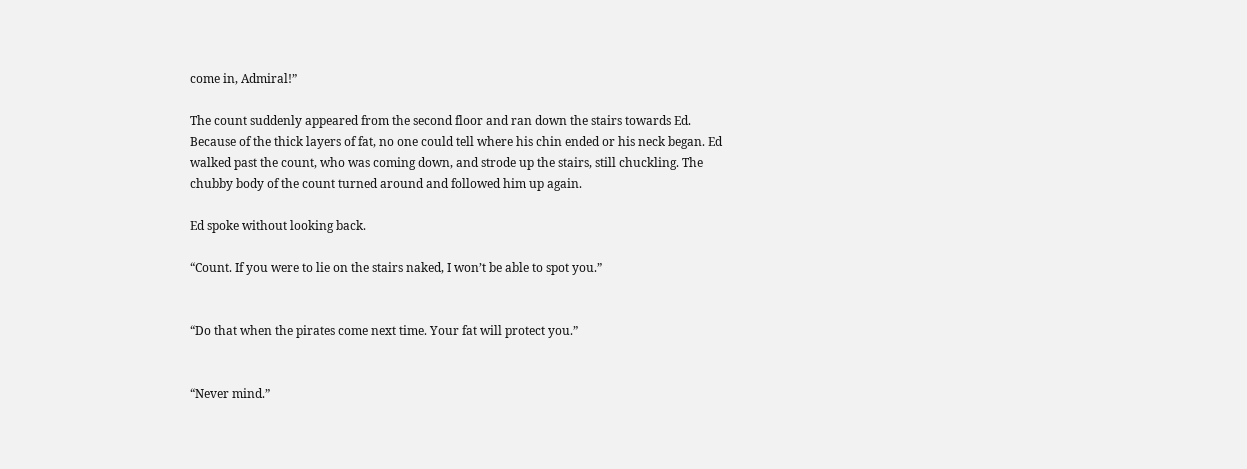come in, Admiral!”

The count suddenly appeared from the second floor and ran down the stairs towards Ed. Because of the thick layers of fat, no one could tell where his chin ended or his neck began. Ed walked past the count, who was coming down, and strode up the stairs, still chuckling. The chubby body of the count turned around and followed him up again.

Ed spoke without looking back.

“Count. If you were to lie on the stairs naked, I won’t be able to spot you.”


“Do that when the pirates come next time. Your fat will protect you.”


“Never mind.”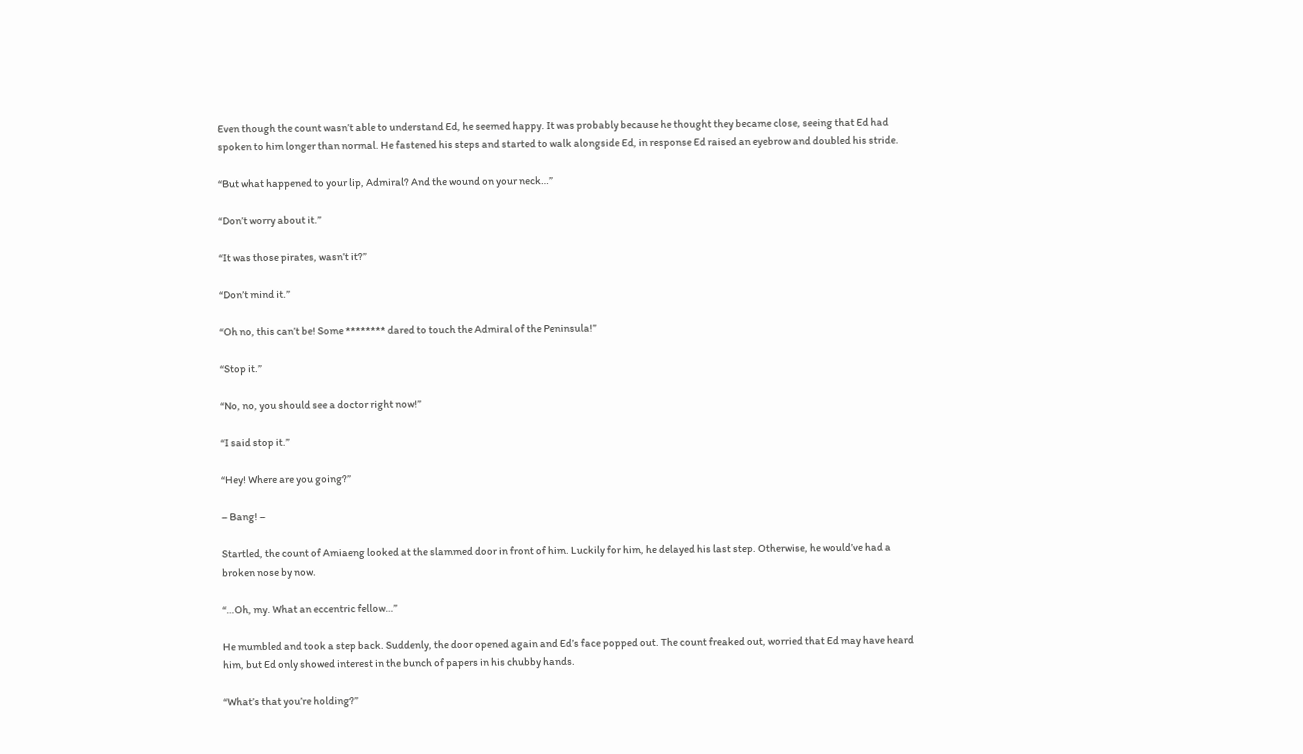Even though the count wasn’t able to understand Ed, he seemed happy. It was probably because he thought they became close, seeing that Ed had spoken to him longer than normal. He fastened his steps and started to walk alongside Ed, in response Ed raised an eyebrow and doubled his stride.

“But what happened to your lip, Admiral? And the wound on your neck…”

“Don’t worry about it.”

“It was those pirates, wasn’t it?”

“Don’t mind it.”

“Oh no, this can’t be! Some ******** dared to touch the Admiral of the Peninsula!”

“Stop it.”

“No, no, you should see a doctor right now!”

“I said stop it.”

“Hey! Where are you going?”

– Bang! –

Startled, the count of Amiaeng looked at the slammed door in front of him. Luckily for him, he delayed his last step. Otherwise, he would’ve had a broken nose by now.

“…Oh, my. What an eccentric fellow…”

He mumbled and took a step back. Suddenly, the door opened again and Ed’s face popped out. The count freaked out, worried that Ed may have heard him, but Ed only showed interest in the bunch of papers in his chubby hands.

“What’s that you’re holding?”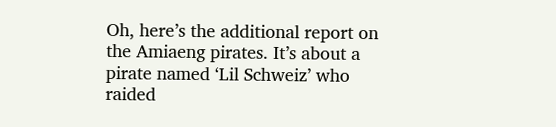Oh, here’s the additional report on the Amiaeng pirates. It’s about a pirate named ‘Lil Schweiz’ who raided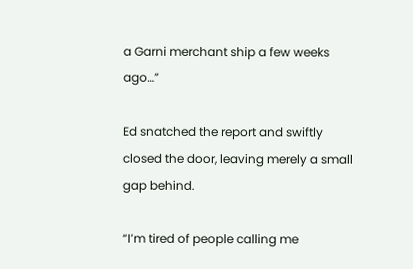a Garni merchant ship a few weeks ago…”

Ed snatched the report and swiftly closed the door, leaving merely a small gap behind.

“I’m tired of people calling me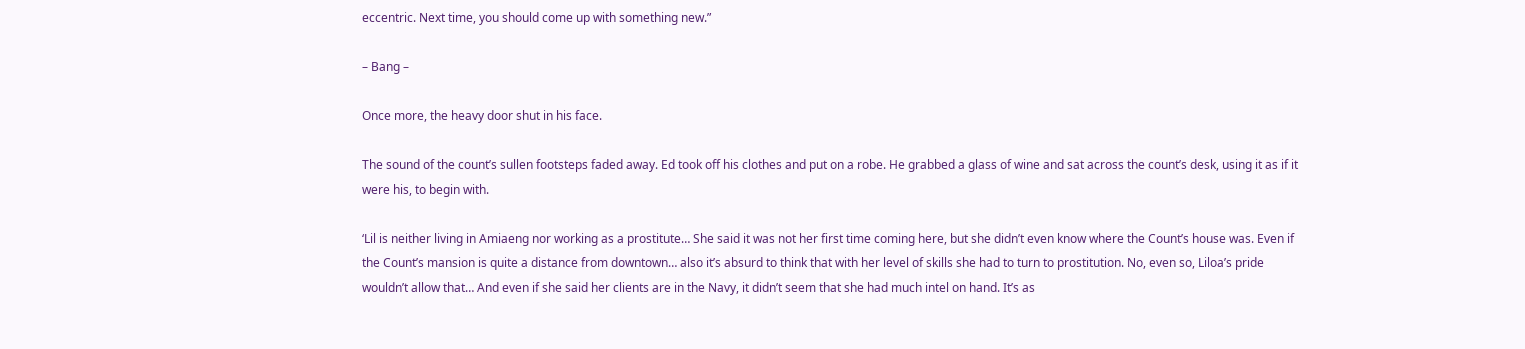eccentric. Next time, you should come up with something new.”

– Bang –

Once more, the heavy door shut in his face.

The sound of the count’s sullen footsteps faded away. Ed took off his clothes and put on a robe. He grabbed a glass of wine and sat across the count’s desk, using it as if it were his, to begin with.

‘Lil is neither living in Amiaeng nor working as a prostitute… She said it was not her first time coming here, but she didn’t even know where the Count’s house was. Even if the Count’s mansion is quite a distance from downtown… also it’s absurd to think that with her level of skills she had to turn to prostitution. No, even so, Liloa’s pride wouldn’t allow that… And even if she said her clients are in the Navy, it didn’t seem that she had much intel on hand. It’s as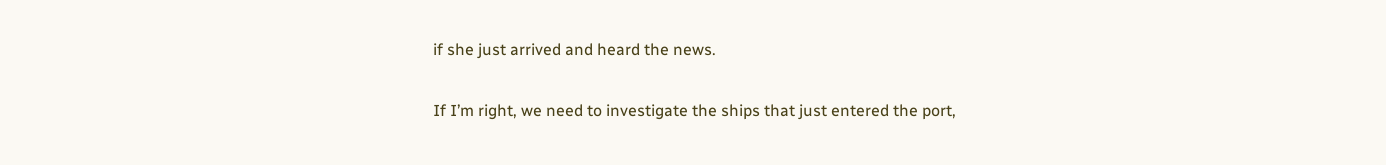if she just arrived and heard the news.

If I’m right, we need to investigate the ships that just entered the port,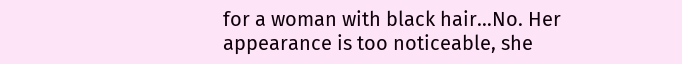for a woman with black hair…No. Her appearance is too noticeable, she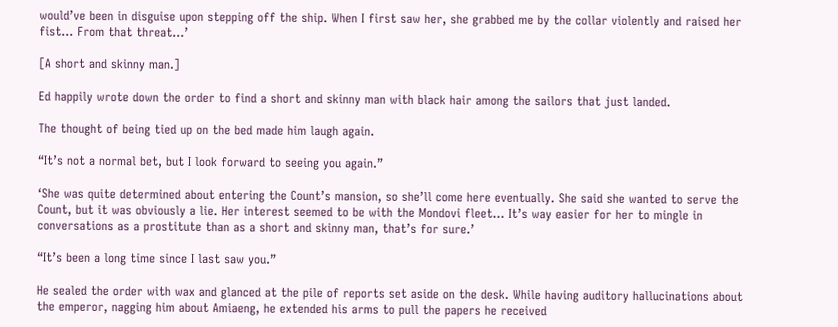would’ve been in disguise upon stepping off the ship. When I first saw her, she grabbed me by the collar violently and raised her fist… From that threat…’

[A short and skinny man.]

Ed happily wrote down the order to find a short and skinny man with black hair among the sailors that just landed.

The thought of being tied up on the bed made him laugh again.

“It’s not a normal bet, but I look forward to seeing you again.”

‘She was quite determined about entering the Count’s mansion, so she’ll come here eventually. She said she wanted to serve the Count, but it was obviously a lie. Her interest seemed to be with the Mondovi fleet… It’s way easier for her to mingle in conversations as a prostitute than as a short and skinny man, that’s for sure.’

“It’s been a long time since I last saw you.”

He sealed the order with wax and glanced at the pile of reports set aside on the desk. While having auditory hallucinations about the emperor, nagging him about Amiaeng, he extended his arms to pull the papers he received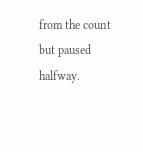from the count but paused halfway.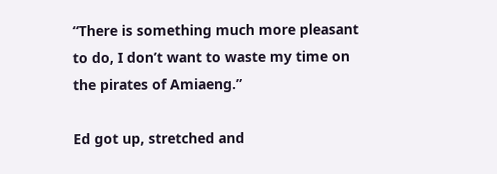“There is something much more pleasant to do, I don’t want to waste my time on the pirates of Amiaeng.”

Ed got up, stretched and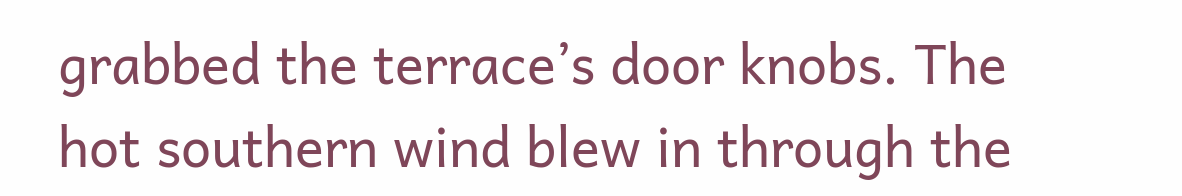grabbed the terrace’s door knobs. The hot southern wind blew in through the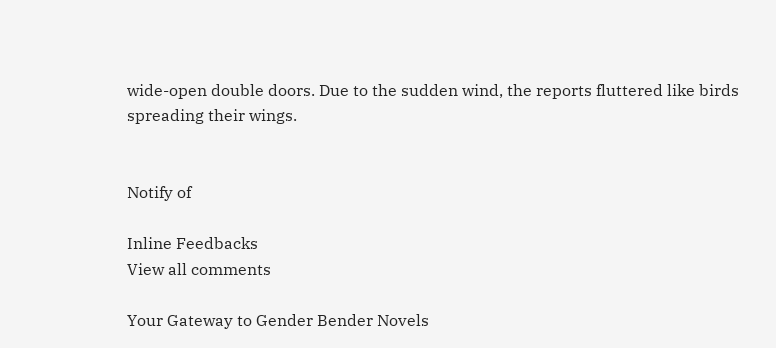wide-open double doors. Due to the sudden wind, the reports fluttered like birds spreading their wings.


Notify of

Inline Feedbacks
View all comments

Your Gateway to Gender Bender Novels